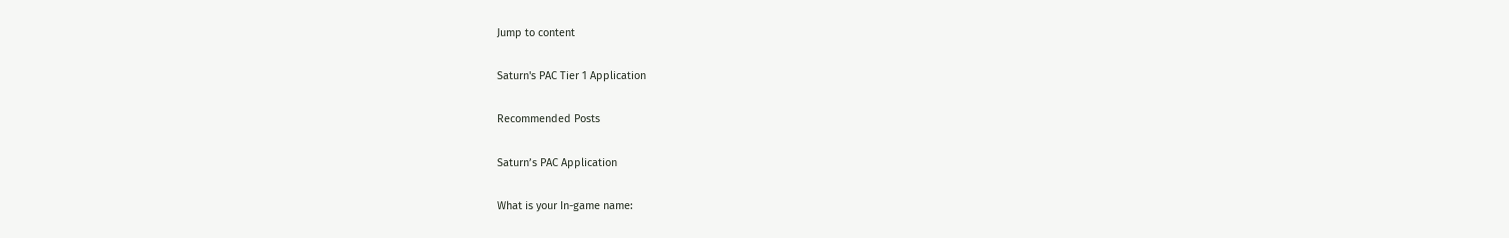Jump to content

Saturn's PAC Tier 1 Application

Recommended Posts

Saturn’s PAC Application

What is your In-game name: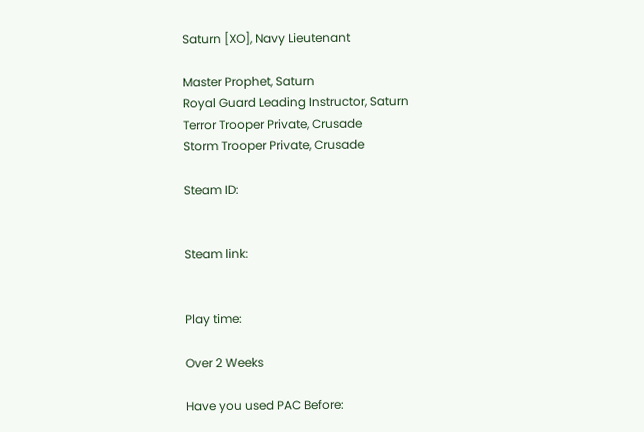Saturn [XO], Navy Lieutenant

Master Prophet, Saturn
Royal Guard Leading Instructor, Saturn
Terror Trooper Private, Crusade
Storm Trooper Private, Crusade

Steam ID:


Steam link:


Play time:

Over 2 Weeks

Have you used PAC Before: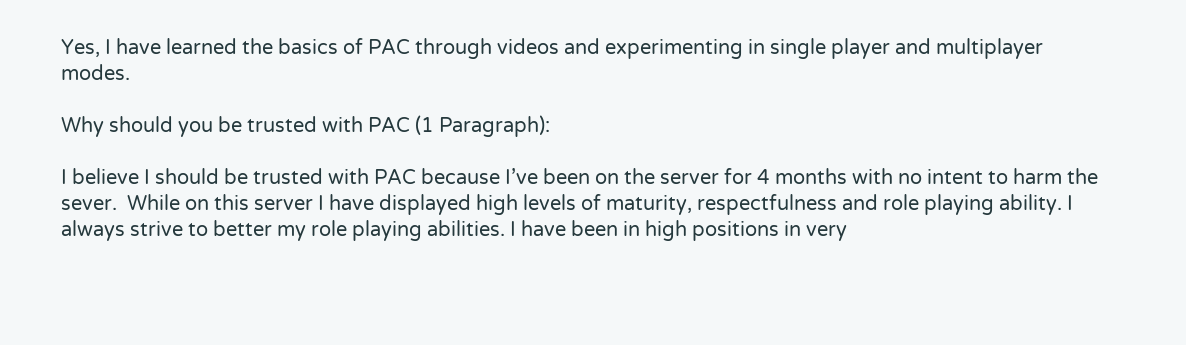Yes, I have learned the basics of PAC through videos and experimenting in single player and multiplayer modes.

Why should you be trusted with PAC (1 Paragraph):

I believe I should be trusted with PAC because I’ve been on the server for 4 months with no intent to harm the sever.  While on this server I have displayed high levels of maturity, respectfulness and role playing ability. I always strive to better my role playing abilities. I have been in high positions in very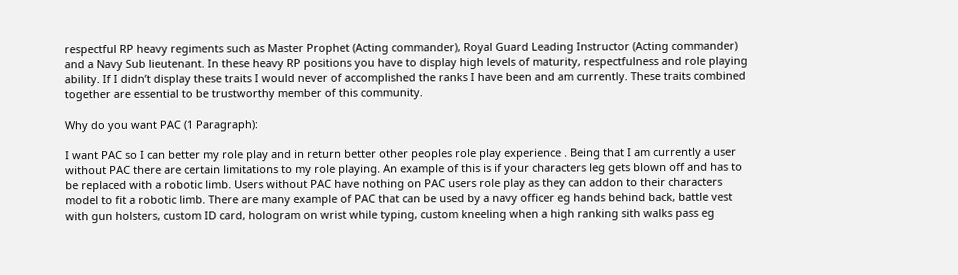respectful RP heavy regiments such as Master Prophet (Acting commander), Royal Guard Leading Instructor (Acting commander) and a Navy Sub lieutenant. In these heavy RP positions you have to display high levels of maturity, respectfulness and role playing ability. If I didn’t display these traits I would never of accomplished the ranks I have been and am currently. These traits combined together are essential to be trustworthy member of this community.

Why do you want PAC (1 Paragraph):

I want PAC so I can better my role play and in return better other peoples role play experience . Being that I am currently a user without PAC there are certain limitations to my role playing. An example of this is if your characters leg gets blown off and has to be replaced with a robotic limb. Users without PAC have nothing on PAC users role play as they can addon to their characters model to fit a robotic limb. There are many example of PAC that can be used by a navy officer eg hands behind back, battle vest with gun holsters, custom ID card, hologram on wrist while typing, custom kneeling when a high ranking sith walks pass eg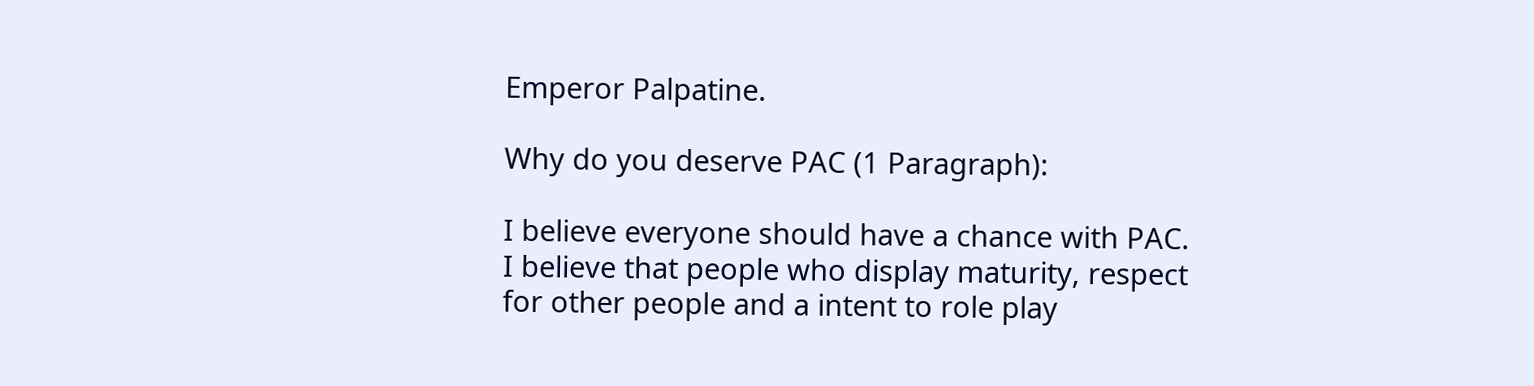Emperor Palpatine.

Why do you deserve PAC (1 Paragraph):

I believe everyone should have a chance with PAC. I believe that people who display maturity, respect for other people and a intent to role play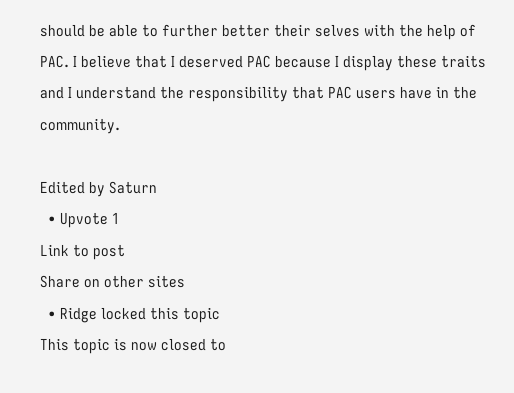should be able to further better their selves with the help of PAC. I believe that I deserved PAC because I display these traits and I understand the responsibility that PAC users have in the community.

Edited by Saturn
  • Upvote 1
Link to post
Share on other sites
  • Ridge locked this topic
This topic is now closed to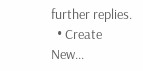further replies.
  • Create New...